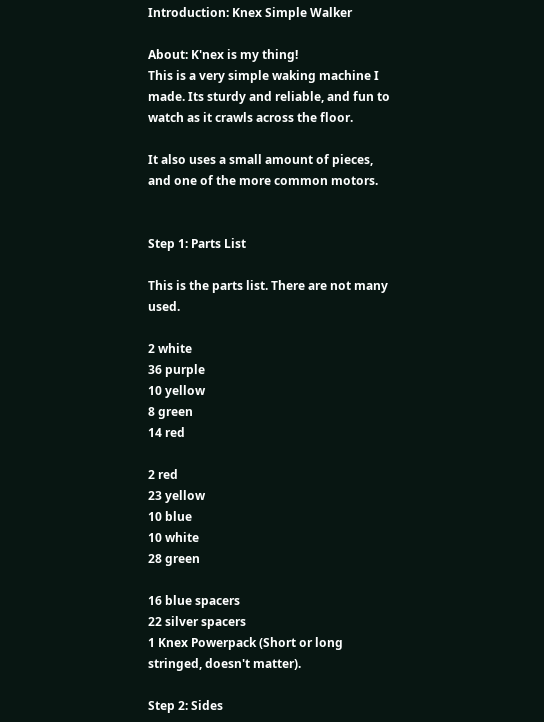Introduction: Knex Simple Walker

About: K'nex is my thing!
This is a very simple waking machine I made. Its sturdy and reliable, and fun to watch as it crawls across the floor.

It also uses a small amount of pieces, and one of the more common motors.


Step 1: Parts List

This is the parts list. There are not many used.

2 white
36 purple
10 yellow
8 green
14 red

2 red
23 yellow
10 blue
10 white
28 green

16 blue spacers
22 silver spacers
1 Knex Powerpack (Short or long stringed, doesn't matter).

Step 2: Sides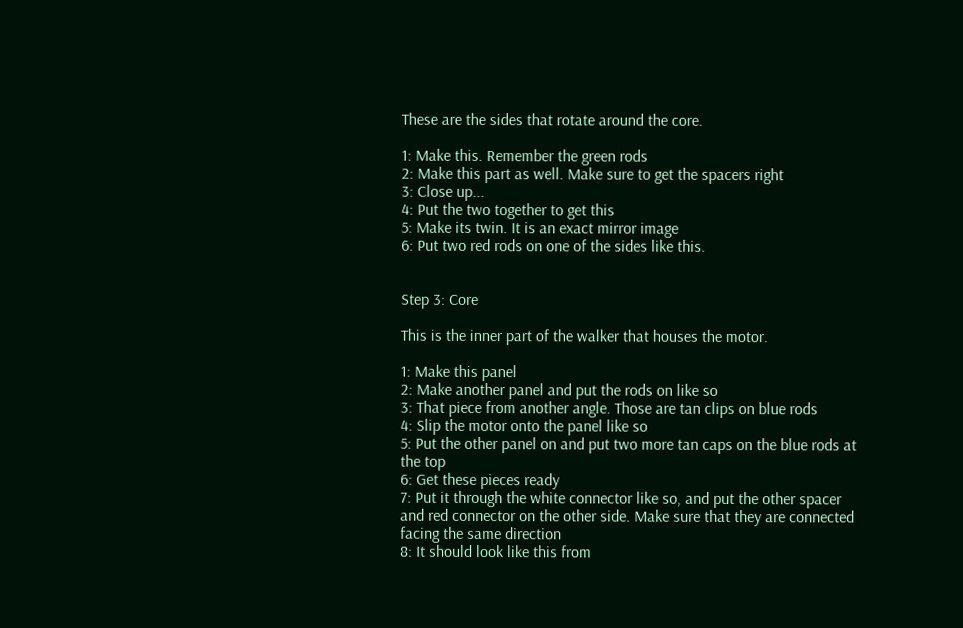These are the sides that rotate around the core.

1: Make this. Remember the green rods
2: Make this part as well. Make sure to get the spacers right
3: Close up...
4: Put the two together to get this
5: Make its twin. It is an exact mirror image
6: Put two red rods on one of the sides like this.


Step 3: Core

This is the inner part of the walker that houses the motor.

1: Make this panel
2: Make another panel and put the rods on like so
3: That piece from another angle. Those are tan clips on blue rods
4: Slip the motor onto the panel like so
5: Put the other panel on and put two more tan caps on the blue rods at the top
6: Get these pieces ready
7: Put it through the white connector like so, and put the other spacer and red connector on the other side. Make sure that they are connected facing the same direction
8: It should look like this from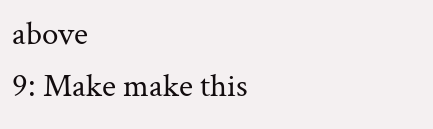above
9: Make make this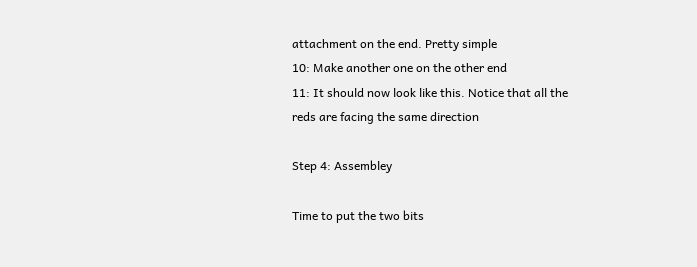attachment on the end. Pretty simple
10: Make another one on the other end
11: It should now look like this. Notice that all the reds are facing the same direction

Step 4: Assembley

Time to put the two bits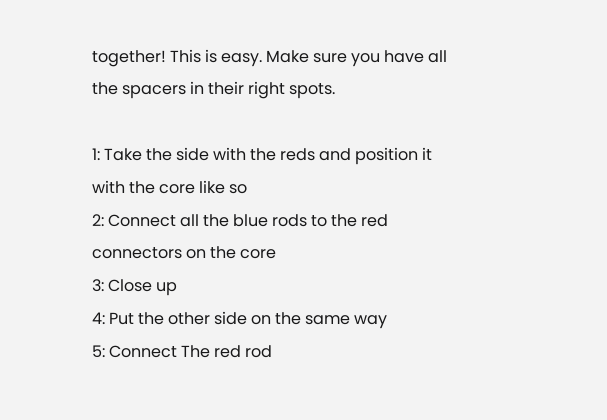together! This is easy. Make sure you have all the spacers in their right spots.

1: Take the side with the reds and position it with the core like so
2: Connect all the blue rods to the red connectors on the core
3: Close up
4: Put the other side on the same way
5: Connect The red rod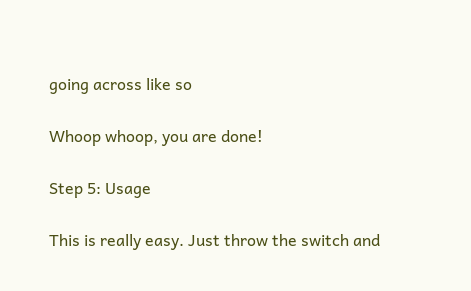going across like so

Whoop whoop, you are done!

Step 5: Usage

This is really easy. Just throw the switch and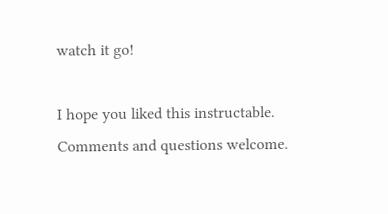watch it go!

I hope you liked this instructable. Comments and questions welcome.